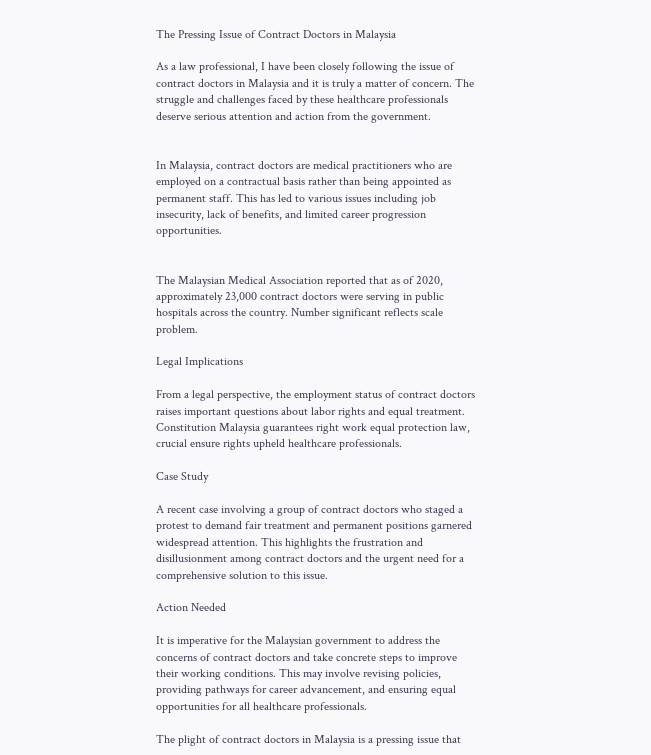The Pressing Issue of Contract Doctors in Malaysia

As a law professional, I have been closely following the issue of contract doctors in Malaysia and it is truly a matter of concern. The struggle and challenges faced by these healthcare professionals deserve serious attention and action from the government.


In Malaysia, contract doctors are medical practitioners who are employed on a contractual basis rather than being appointed as permanent staff. This has led to various issues including job insecurity, lack of benefits, and limited career progression opportunities.


The Malaysian Medical Association reported that as of 2020, approximately 23,000 contract doctors were serving in public hospitals across the country. Number significant reflects scale problem.

Legal Implications

From a legal perspective, the employment status of contract doctors raises important questions about labor rights and equal treatment. Constitution Malaysia guarantees right work equal protection law, crucial ensure rights upheld healthcare professionals.

Case Study

A recent case involving a group of contract doctors who staged a protest to demand fair treatment and permanent positions garnered widespread attention. This highlights the frustration and disillusionment among contract doctors and the urgent need for a comprehensive solution to this issue.

Action Needed

It is imperative for the Malaysian government to address the concerns of contract doctors and take concrete steps to improve their working conditions. This may involve revising policies, providing pathways for career advancement, and ensuring equal opportunities for all healthcare professionals.

The plight of contract doctors in Malaysia is a pressing issue that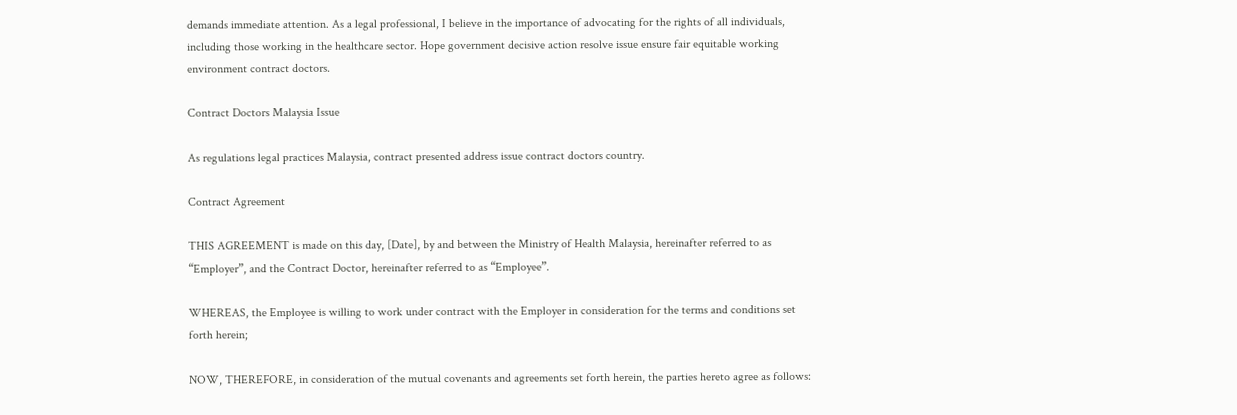demands immediate attention. As a legal professional, I believe in the importance of advocating for the rights of all individuals, including those working in the healthcare sector. Hope government decisive action resolve issue ensure fair equitable working environment contract doctors.

Contract Doctors Malaysia Issue

As regulations legal practices Malaysia, contract presented address issue contract doctors country.

Contract Agreement

THIS AGREEMENT is made on this day, [Date], by and between the Ministry of Health Malaysia, hereinafter referred to as “Employer”, and the Contract Doctor, hereinafter referred to as “Employee”.

WHEREAS, the Employee is willing to work under contract with the Employer in consideration for the terms and conditions set forth herein;

NOW, THEREFORE, in consideration of the mutual covenants and agreements set forth herein, the parties hereto agree as follows: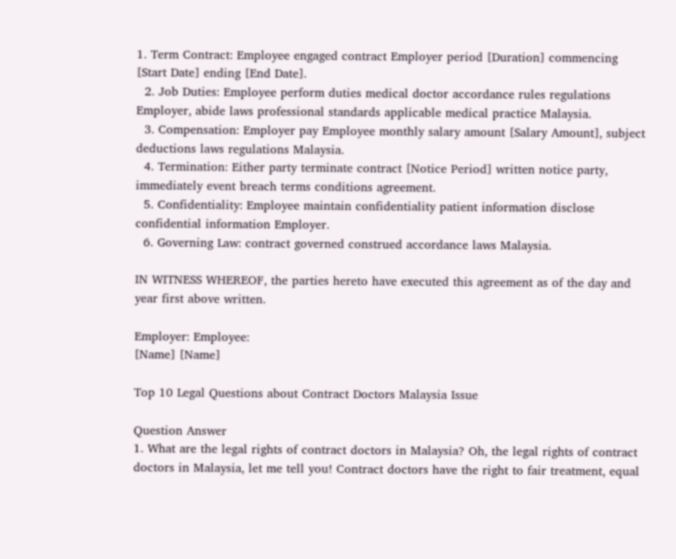1. Term Contract: Employee engaged contract Employer period [Duration] commencing [Start Date] ending [End Date].
  2. Job Duties: Employee perform duties medical doctor accordance rules regulations Employer, abide laws professional standards applicable medical practice Malaysia.
  3. Compensation: Employer pay Employee monthly salary amount [Salary Amount], subject deductions laws regulations Malaysia.
  4. Termination: Either party terminate contract [Notice Period] written notice party, immediately event breach terms conditions agreement.
  5. Confidentiality: Employee maintain confidentiality patient information disclose confidential information Employer.
  6. Governing Law: contract governed construed accordance laws Malaysia.

IN WITNESS WHEREOF, the parties hereto have executed this agreement as of the day and year first above written.

Employer: Employee:
[Name] [Name]

Top 10 Legal Questions about Contract Doctors Malaysia Issue

Question Answer
1. What are the legal rights of contract doctors in Malaysia? Oh, the legal rights of contract doctors in Malaysia, let me tell you! Contract doctors have the right to fair treatment, equal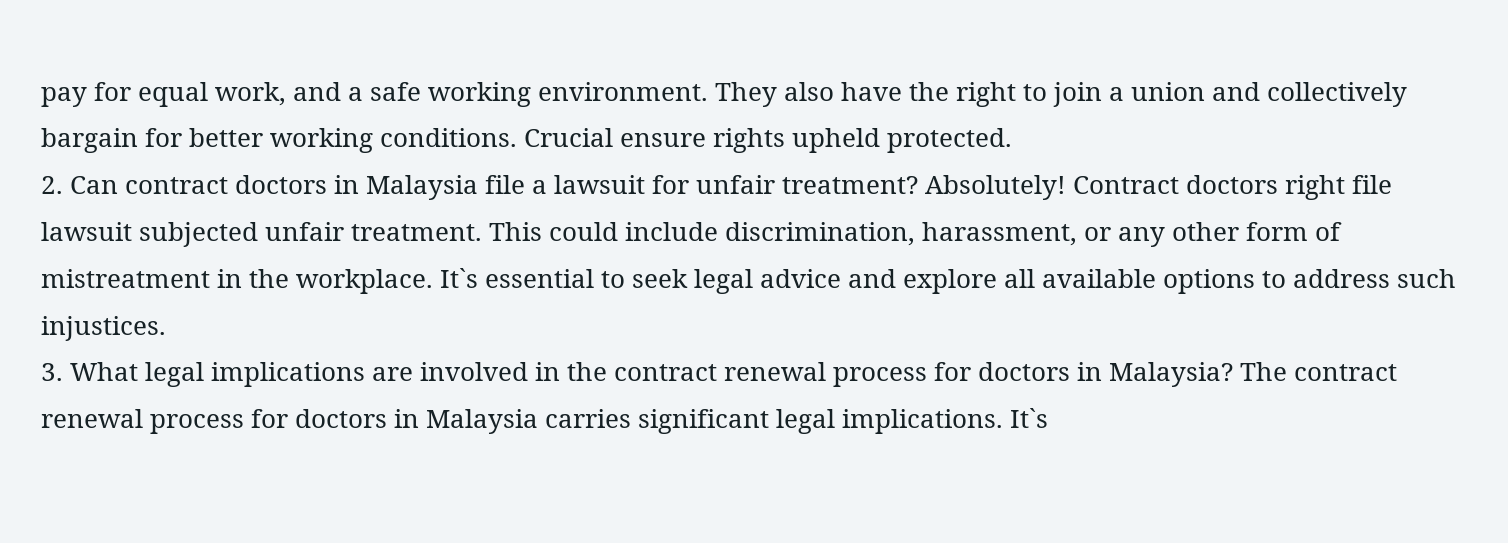pay for equal work, and a safe working environment. They also have the right to join a union and collectively bargain for better working conditions. Crucial ensure rights upheld protected.
2. Can contract doctors in Malaysia file a lawsuit for unfair treatment? Absolutely! Contract doctors right file lawsuit subjected unfair treatment. This could include discrimination, harassment, or any other form of mistreatment in the workplace. It`s essential to seek legal advice and explore all available options to address such injustices.
3. What legal implications are involved in the contract renewal process for doctors in Malaysia? The contract renewal process for doctors in Malaysia carries significant legal implications. It`s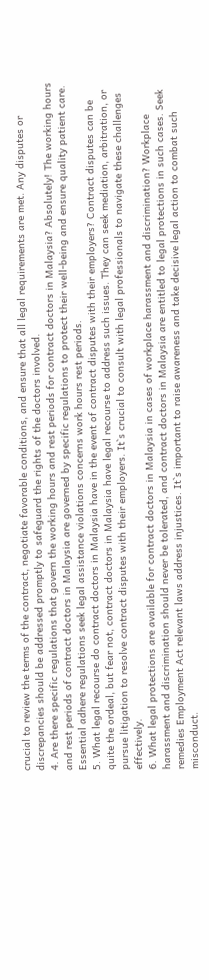crucial to review the terms of the contract, negotiate favorable conditions, and ensure that all legal requirements are met. Any disputes or discrepancies should be addressed promptly to safeguard the rights of the doctors involved.
4. Are there specific regulations that govern the working hours and rest periods for contract doctors in Malaysia? Absolutely! The working hours and rest periods of contract doctors in Malaysia are governed by specific regulations to protect their well-being and ensure quality patient care. Essential adhere regulations seek legal assistance violations concerns work hours rest periods.
5. What legal recourse do contract doctors in Malaysia have in the event of contract disputes with their employers? Contract disputes can be quite the ordeal, but fear not, contract doctors in Malaysia have legal recourse to address such issues. They can seek mediation, arbitration, or pursue litigation to resolve contract disputes with their employers. It`s crucial to consult with legal professionals to navigate these challenges effectively.
6. What legal protections are available for contract doctors in Malaysia in cases of workplace harassment and discrimination? Workplace harassment and discrimination should never be tolerated, and contract doctors in Malaysia are entitled to legal protections in such cases. Seek remedies Employment Act relevant laws address injustices. It`s important to raise awareness and take decisive legal action to combat such misconduct.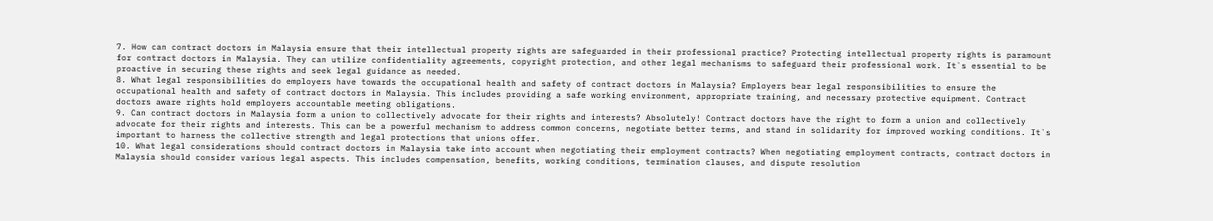7. How can contract doctors in Malaysia ensure that their intellectual property rights are safeguarded in their professional practice? Protecting intellectual property rights is paramount for contract doctors in Malaysia. They can utilize confidentiality agreements, copyright protection, and other legal mechanisms to safeguard their professional work. It`s essential to be proactive in securing these rights and seek legal guidance as needed.
8. What legal responsibilities do employers have towards the occupational health and safety of contract doctors in Malaysia? Employers bear legal responsibilities to ensure the occupational health and safety of contract doctors in Malaysia. This includes providing a safe working environment, appropriate training, and necessary protective equipment. Contract doctors aware rights hold employers accountable meeting obligations.
9. Can contract doctors in Malaysia form a union to collectively advocate for their rights and interests? Absolutely! Contract doctors have the right to form a union and collectively advocate for their rights and interests. This can be a powerful mechanism to address common concerns, negotiate better terms, and stand in solidarity for improved working conditions. It`s important to harness the collective strength and legal protections that unions offer.
10. What legal considerations should contract doctors in Malaysia take into account when negotiating their employment contracts? When negotiating employment contracts, contract doctors in Malaysia should consider various legal aspects. This includes compensation, benefits, working conditions, termination clauses, and dispute resolution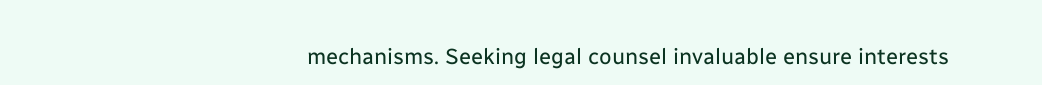mechanisms. Seeking legal counsel invaluable ensure interests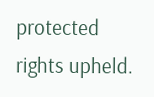protected rights upheld.